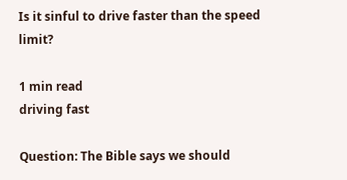Is it sinful to drive faster than the speed limit?

1 min read
driving fast

Question: The Bible says we should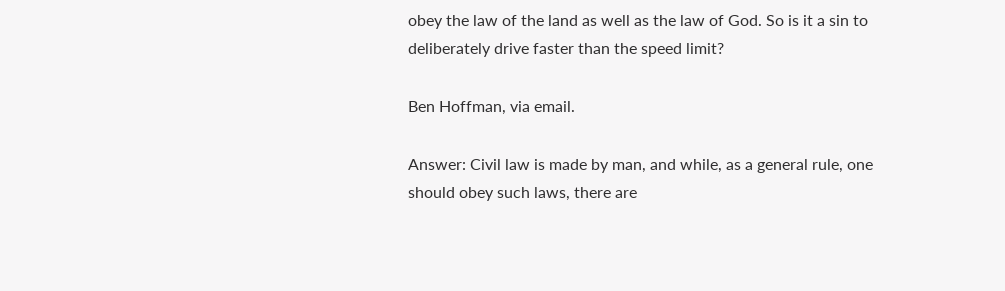obey the law of the land as well as the law of God. So is it a sin to deliberately drive faster than the speed limit?

Ben Hoffman, via email.

Answer: Civil law is made by man, and while, as a general rule, one should obey such laws, there are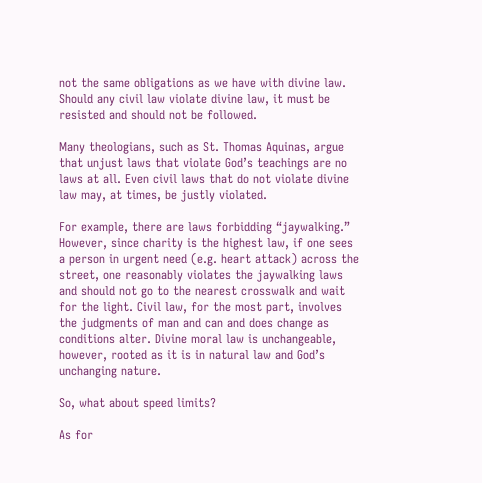not the same obligations as we have with divine law. Should any civil law violate divine law, it must be resisted and should not be followed.

Many theologians, such as St. Thomas Aquinas, argue that unjust laws that violate God’s teachings are no laws at all. Even civil laws that do not violate divine law may, at times, be justly violated.

For example, there are laws forbidding “jaywalking.” However, since charity is the highest law, if one sees a person in urgent need (e.g. heart attack) across the street, one reasonably violates the jaywalking laws and should not go to the nearest crosswalk and wait for the light. Civil law, for the most part, involves the judgments of man and can and does change as conditions alter. Divine moral law is unchangeable, however, rooted as it is in natural law and God’s unchanging nature.

So, what about speed limits?

As for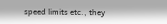speed limits etc., they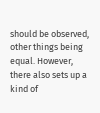should be observed, other things being equal. However, there also sets up a kind of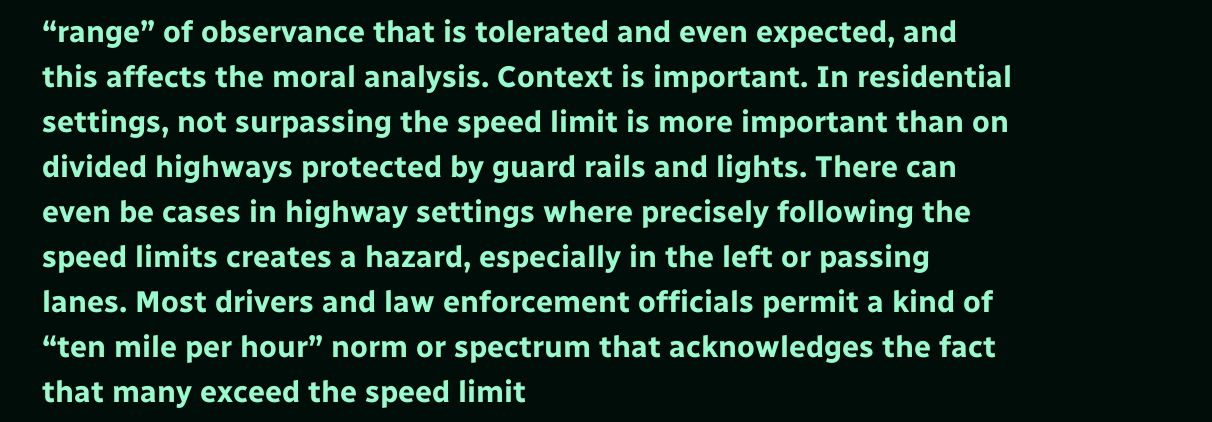“range” of observance that is tolerated and even expected, and this affects the moral analysis. Context is important. In residential settings, not surpassing the speed limit is more important than on divided highways protected by guard rails and lights. There can even be cases in highway settings where precisely following the speed limits creates a hazard, especially in the left or passing lanes. Most drivers and law enforcement officials permit a kind of “ten mile per hour” norm or spectrum that acknowledges the fact that many exceed the speed limit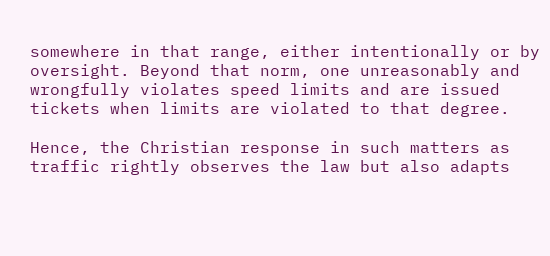somewhere in that range, either intentionally or by oversight. Beyond that norm, one unreasonably and wrongfully violates speed limits and are issued tickets when limits are violated to that degree.

Hence, the Christian response in such matters as traffic rightly observes the law but also adapts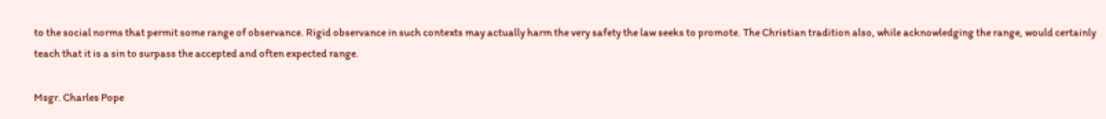to the social norms that permit some range of observance. Rigid observance in such contexts may actually harm the very safety the law seeks to promote. The Christian tradition also, while acknowledging the range, would certainly teach that it is a sin to surpass the accepted and often expected range.

Msgr. Charles Pope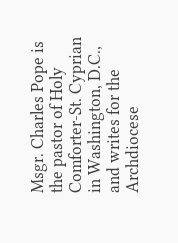Msgr. Charles Pope is the pastor of Holy Comforter-St. Cyprian in Washington, D.C., and writes for the Archdiocese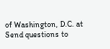of Washington, D.C. at Send questions to